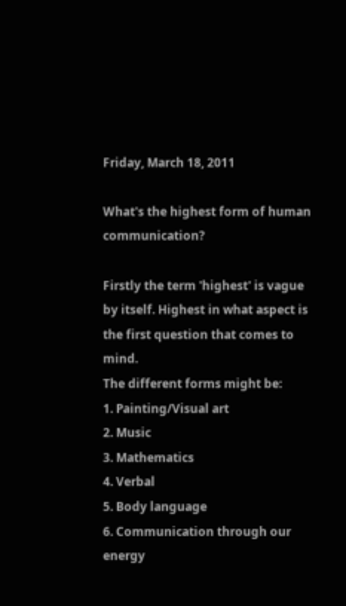Friday, March 18, 2011

What's the highest form of human communication?

Firstly the term 'highest' is vague by itself. Highest in what aspect is the first question that comes to mind.
The different forms might be:
1. Painting/Visual art
2. Music
3. Mathematics
4. Verbal
5. Body language
6. Communication through our energy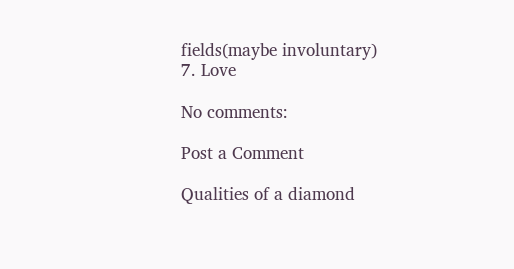fields(maybe involuntary)
7. Love

No comments:

Post a Comment

Qualities of a diamond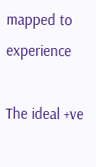mapped to experience

The ideal +ve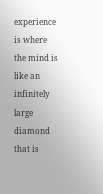experience is where the mind is like an infinitely large diamond that is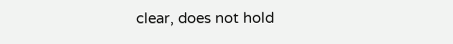clear, does not hold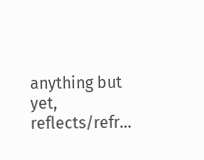anything but yet, reflects/refr...